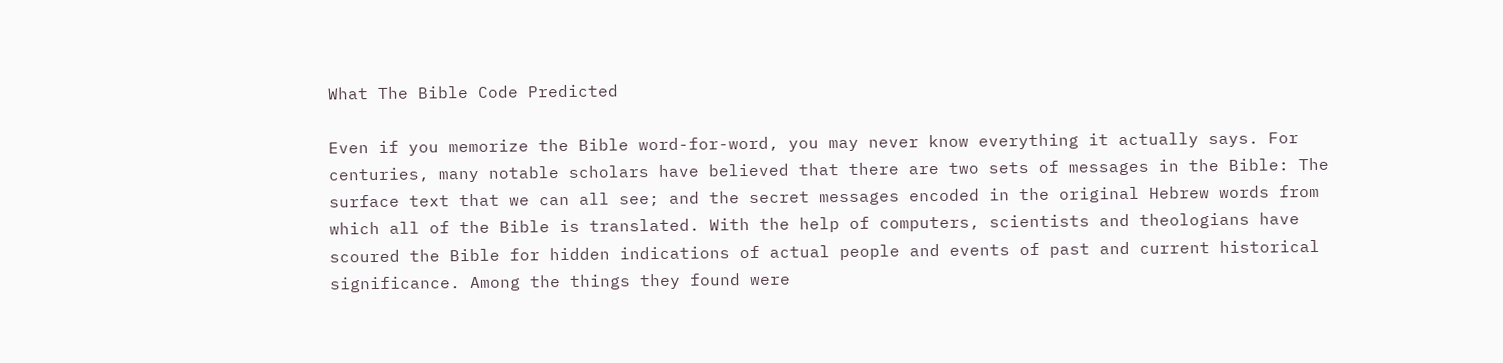What The Bible Code Predicted

Even if you memorize the Bible word-for-word, you may never know everything it actually says. For centuries, many notable scholars have believed that there are two sets of messages in the Bible: The surface text that we can all see; and the secret messages encoded in the original Hebrew words from which all of the Bible is translated. With the help of computers, scientists and theologians have scoured the Bible for hidden indications of actual people and events of past and current historical significance. Among the things they found were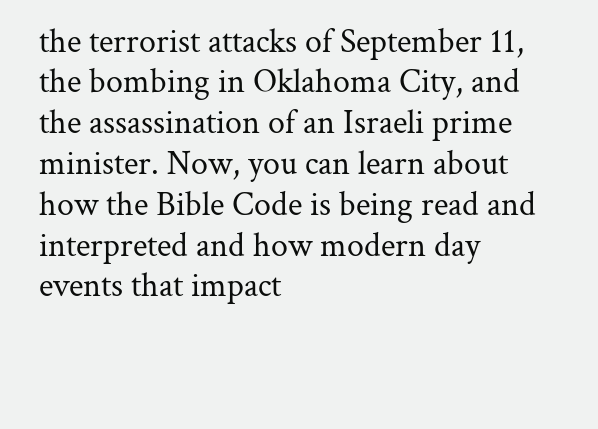the terrorist attacks of September 11, the bombing in Oklahoma City, and the assassination of an Israeli prime minister. Now, you can learn about how the Bible Code is being read and interpreted and how modern day events that impact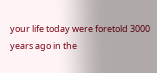your life today were foretold 3000 years ago in the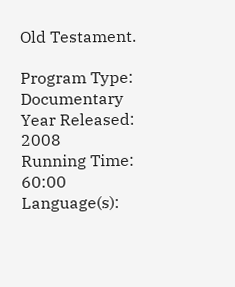Old Testament.

Program Type: Documentary
Year Released: 2008
Running Time: 60:00
Language(s):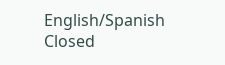English/Spanish
Closed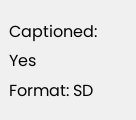Captioned: Yes
Format: SD